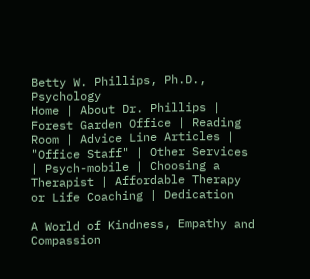Betty W. Phillips, Ph.D., Psychology
Home | About Dr. Phillips | Forest Garden Office | Reading Room | Advice Line Articles | "Office Staff" | Other Services | Psych-mobile | Choosing a Therapist | Affordable Therapy or Life Coaching | Dedication

A World of Kindness, Empathy and Compassion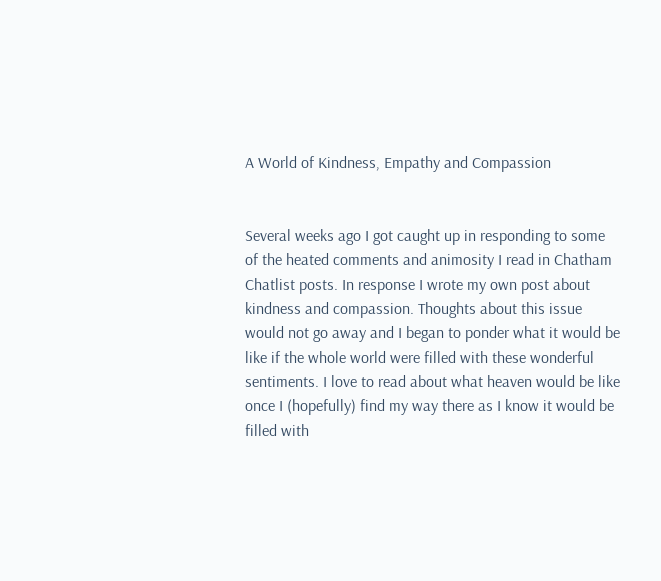A World of Kindness, Empathy and Compassion


Several weeks ago I got caught up in responding to some of the heated comments and animosity I read in Chatham Chatlist posts. In response I wrote my own post about kindness and compassion. Thoughts about this issue would not go away and I began to ponder what it would be like if the whole world were filled with these wonderful sentiments. I love to read about what heaven would be like once I (hopefully) find my way there as I know it would be filled with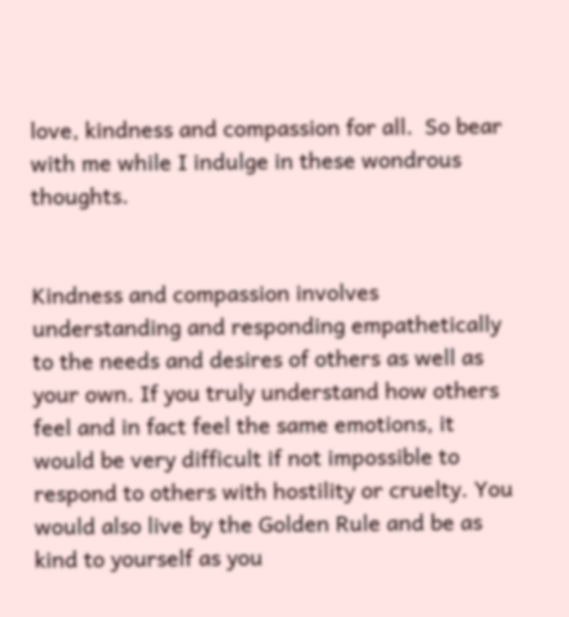love, kindness and compassion for all.  So bear with me while I indulge in these wondrous thoughts.


Kindness and compassion involves understanding and responding empathetically to the needs and desires of others as well as your own. If you truly understand how others feel and in fact feel the same emotions, it would be very difficult if not impossible to respond to others with hostility or cruelty. You would also live by the Golden Rule and be as kind to yourself as you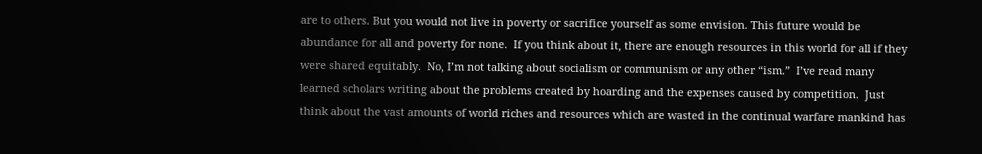are to others. But you would not live in poverty or sacrifice yourself as some envision. This future would be abundance for all and poverty for none.  If you think about it, there are enough resources in this world for all if they were shared equitably.  No, I’m not talking about socialism or communism or any other “ism.”  I’ve read many learned scholars writing about the problems created by hoarding and the expenses caused by competition.  Just think about the vast amounts of world riches and resources which are wasted in the continual warfare mankind has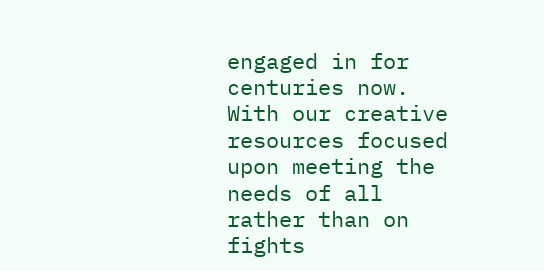engaged in for centuries now.  With our creative resources focused upon meeting the needs of all rather than on fights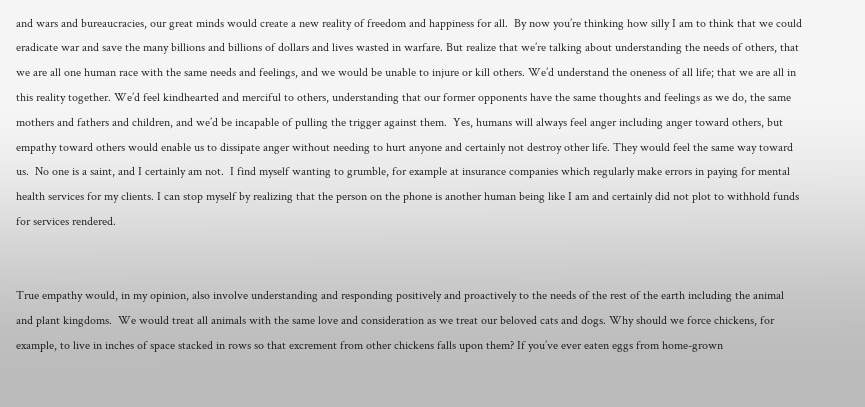and wars and bureaucracies, our great minds would create a new reality of freedom and happiness for all.  By now you’re thinking how silly I am to think that we could eradicate war and save the many billions and billions of dollars and lives wasted in warfare. But realize that we’re talking about understanding the needs of others, that we are all one human race with the same needs and feelings, and we would be unable to injure or kill others. We’d understand the oneness of all life; that we are all in this reality together. We’d feel kindhearted and merciful to others, understanding that our former opponents have the same thoughts and feelings as we do, the same mothers and fathers and children, and we’d be incapable of pulling the trigger against them.  Yes, humans will always feel anger including anger toward others, but empathy toward others would enable us to dissipate anger without needing to hurt anyone and certainly not destroy other life. They would feel the same way toward us.  No one is a saint, and I certainly am not.  I find myself wanting to grumble, for example at insurance companies which regularly make errors in paying for mental health services for my clients. I can stop myself by realizing that the person on the phone is another human being like I am and certainly did not plot to withhold funds for services rendered.


True empathy would, in my opinion, also involve understanding and responding positively and proactively to the needs of the rest of the earth including the animal and plant kingdoms.  We would treat all animals with the same love and consideration as we treat our beloved cats and dogs. Why should we force chickens, for example, to live in inches of space stacked in rows so that excrement from other chickens falls upon them? If you’ve ever eaten eggs from home-grown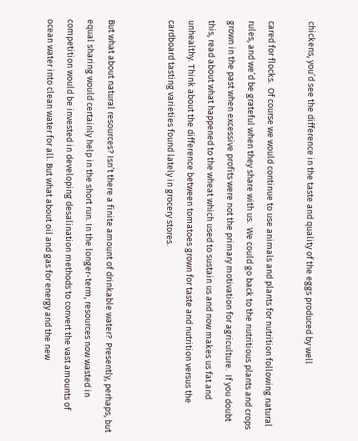chickens, you’d see the difference in the taste and quality of the eggs produced by well

cared for flocks.  Of course we would continue to use animals and plants for nutrition following natural rules, and we’d be grateful when they share with us.  We could go back to the nutritious plants and crops grown in the past when excessive profits were not the primary motivation for agriculture.  If you doubt this, read about what happened to the wheat which used to sustain us and now makes us fat and unhealthy. Think about the difference between tomatoes grown for taste and nutrition versus the cardboard tasting varieties found lately in grocery stores.


But what about natural resources? Isn’t there a finite amount of drinkable water?  Presently, perhaps, but equal sharing would certainly help in the short run. In the longer-term, resources now wasted in competition would be invested in developing desalination methods to convert the vast amounts of ocean water into clean water for all. But what about oil and gas for energy and the new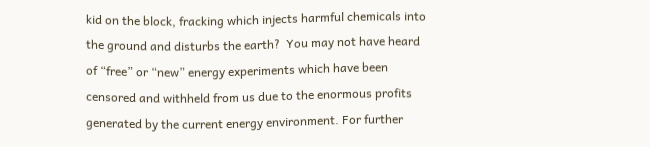kid on the block, fracking which injects harmful chemicals into the ground and disturbs the earth?  You may not have heard of “free” or “new” energy experiments which have been censored and withheld from us due to the enormous profits generated by the current energy environment. For further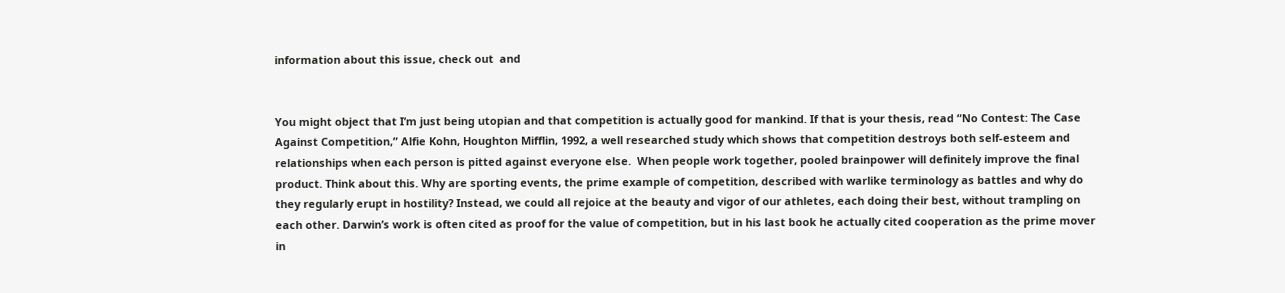information about this issue, check out  and


You might object that I’m just being utopian and that competition is actually good for mankind. If that is your thesis, read “No Contest: The Case Against Competition,” Alfie Kohn, Houghton Mifflin, 1992, a well researched study which shows that competition destroys both self-esteem and relationships when each person is pitted against everyone else.  When people work together, pooled brainpower will definitely improve the final product. Think about this. Why are sporting events, the prime example of competition, described with warlike terminology as battles and why do they regularly erupt in hostility? Instead, we could all rejoice at the beauty and vigor of our athletes, each doing their best, without trampling on each other. Darwin’s work is often cited as proof for the value of competition, but in his last book he actually cited cooperation as the prime mover in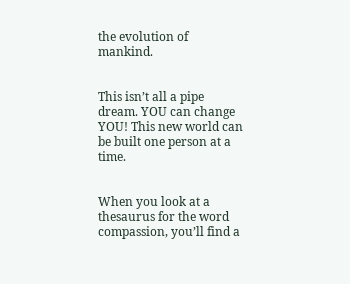the evolution of mankind.


This isn’t all a pipe dream. YOU can change YOU! This new world can be built one person at a time.


When you look at a thesaurus for the word compassion, you’ll find a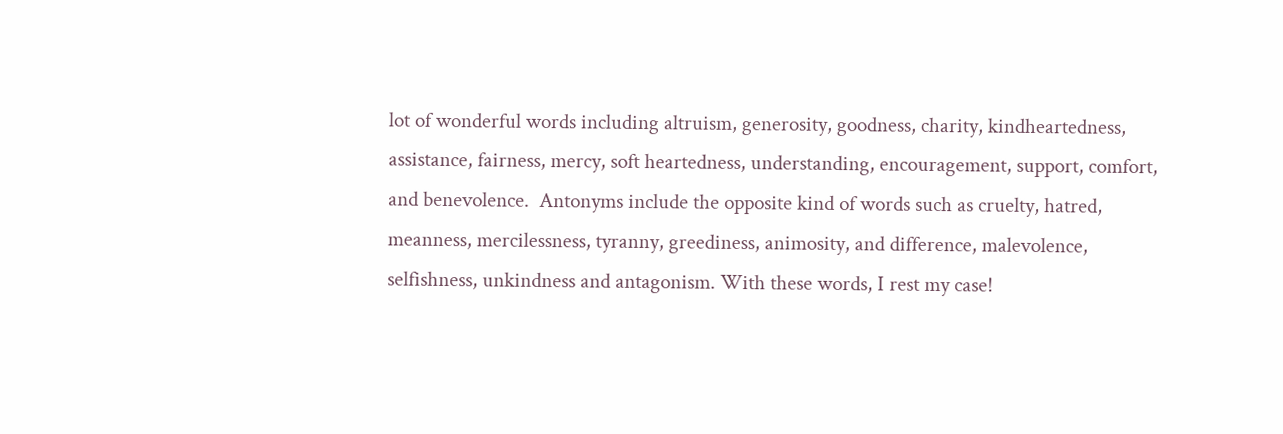lot of wonderful words including altruism, generosity, goodness, charity, kindheartedness, assistance, fairness, mercy, soft heartedness, understanding, encouragement, support, comfort, and benevolence.  Antonyms include the opposite kind of words such as cruelty, hatred, meanness, mercilessness, tyranny, greediness, animosity, and difference, malevolence, selfishness, unkindness and antagonism. With these words, I rest my case!